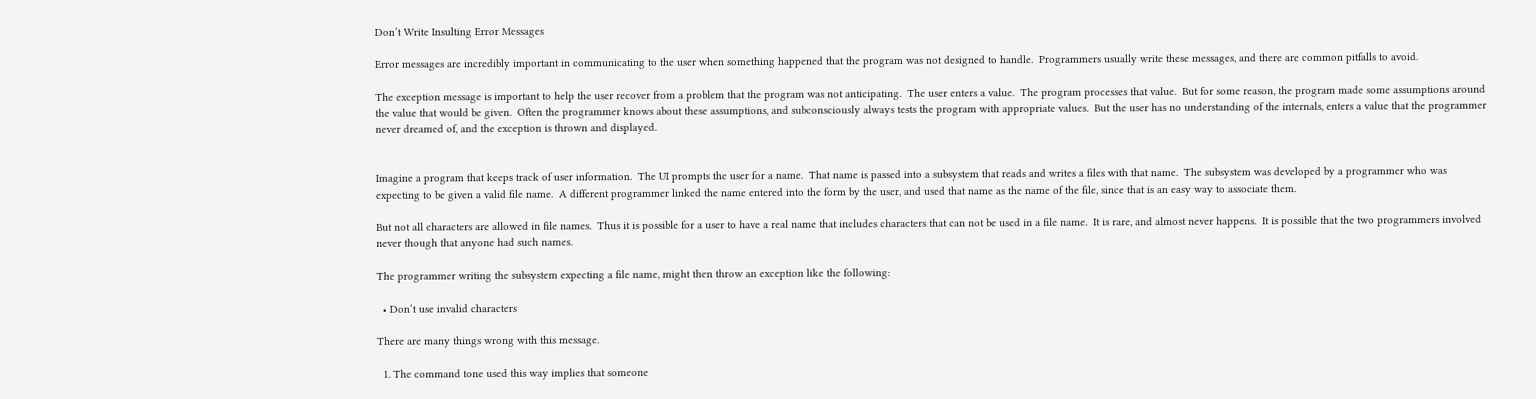Don’t Write Insulting Error Messages

Error messages are incredibly important in communicating to the user when something happened that the program was not designed to handle.  Programmers usually write these messages, and there are common pitfalls to avoid.

The exception message is important to help the user recover from a problem that the program was not anticipating.  The user enters a value.  The program processes that value.  But for some reason, the program made some assumptions around the value that would be given.  Often the programmer knows about these assumptions, and subconsciously always tests the program with appropriate values.  But the user has no understanding of the internals, enters a value that the programmer never dreamed of, and the exception is thrown and displayed.


Imagine a program that keeps track of user information.  The UI prompts the user for a name.  That name is passed into a subsystem that reads and writes a files with that name.  The subsystem was developed by a programmer who was expecting to be given a valid file name.  A different programmer linked the name entered into the form by the user, and used that name as the name of the file, since that is an easy way to associate them.

But not all characters are allowed in file names.  Thus it is possible for a user to have a real name that includes characters that can not be used in a file name.  It is rare, and almost never happens.  It is possible that the two programmers involved never though that anyone had such names.

The programmer writing the subsystem expecting a file name, might then throw an exception like the following:

  • Don’t use invalid characters

There are many things wrong with this message.

  1. The command tone used this way implies that someone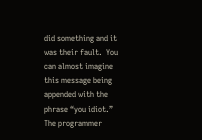did something and it was their fault.  You can almost imagine this message being appended with the phrase “you idiot.”   The programmer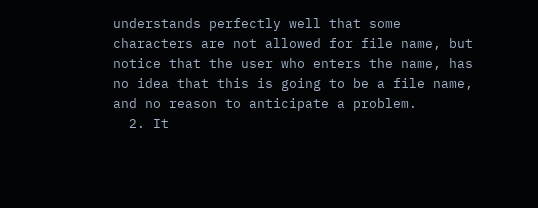understands perfectly well that some characters are not allowed for file name, but notice that the user who enters the name, has no idea that this is going to be a file name, and no reason to anticipate a problem.
  2. It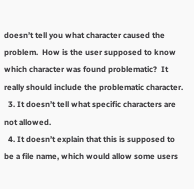doesn’t tell you what character caused the problem.  How is the user supposed to know which character was found problematic?  It really should include the problematic character.
  3. It doesn’t tell what specific characters are not allowed.
  4. It doesn’t explain that this is supposed to be a file name, which would allow some users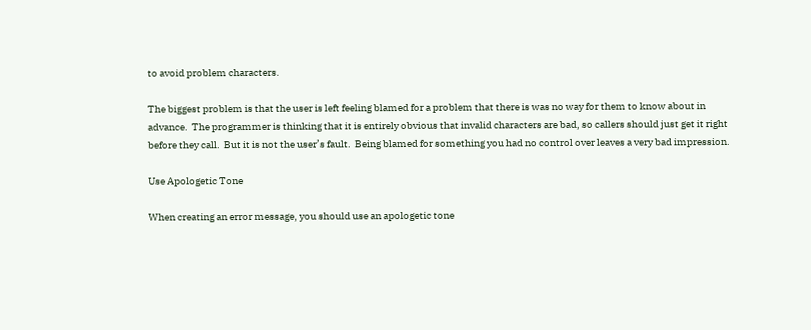to avoid problem characters.

The biggest problem is that the user is left feeling blamed for a problem that there is was no way for them to know about in advance.  The programmer is thinking that it is entirely obvious that invalid characters are bad, so callers should just get it right before they call.  But it is not the user’s fault.  Being blamed for something you had no control over leaves a very bad impression.

Use Apologetic Tone

When creating an error message, you should use an apologetic tone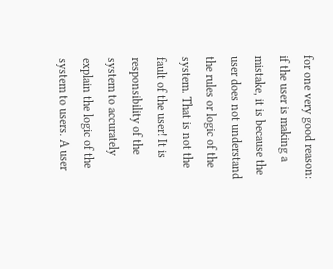for one very good reason: if the user is making a mistake, it is because the user does not understand the rules or logic of the system. That is not the fault of the user! It is responsibility of the system to accurately explain the logic of the system to users. A user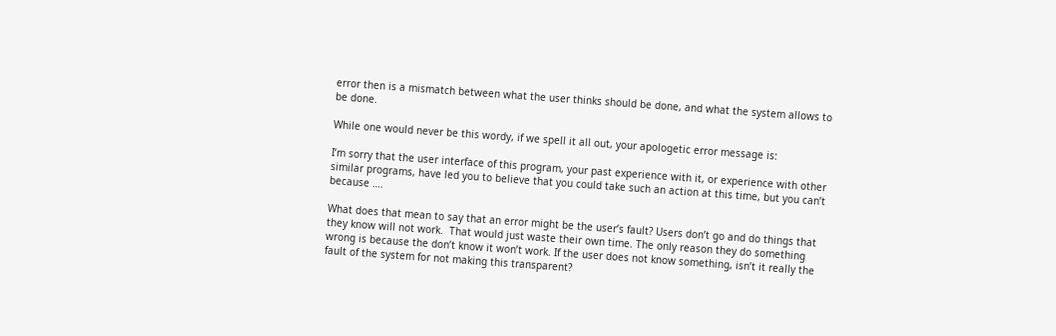error then is a mismatch between what the user thinks should be done, and what the system allows to be done.

While one would never be this wordy, if we spell it all out, your apologetic error message is:

I’m sorry that the user interface of this program, your past experience with it, or experience with other similar programs, have led you to believe that you could take such an action at this time, but you can’t because ….

What does that mean to say that an error might be the user’s fault? Users don’t go and do things that they know will not work.  That would just waste their own time. The only reason they do something wrong is because the don’t know it won’t work. If the user does not know something, isn’t it really the fault of the system for not making this transparent?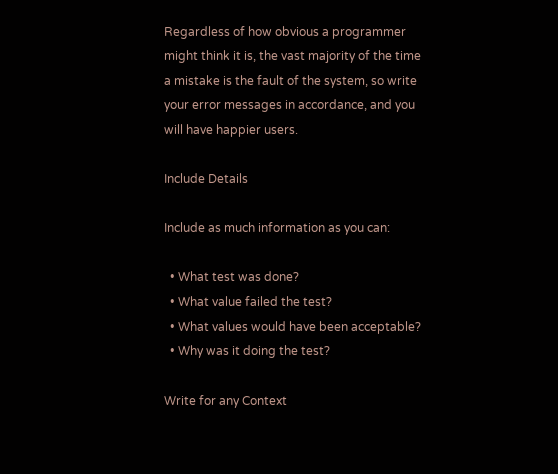Regardless of how obvious a programmer might think it is, the vast majority of the time a mistake is the fault of the system, so write your error messages in accordance, and you will have happier users.

Include Details

Include as much information as you can:

  • What test was done?
  • What value failed the test?
  • What values would have been acceptable?
  • Why was it doing the test?

Write for any Context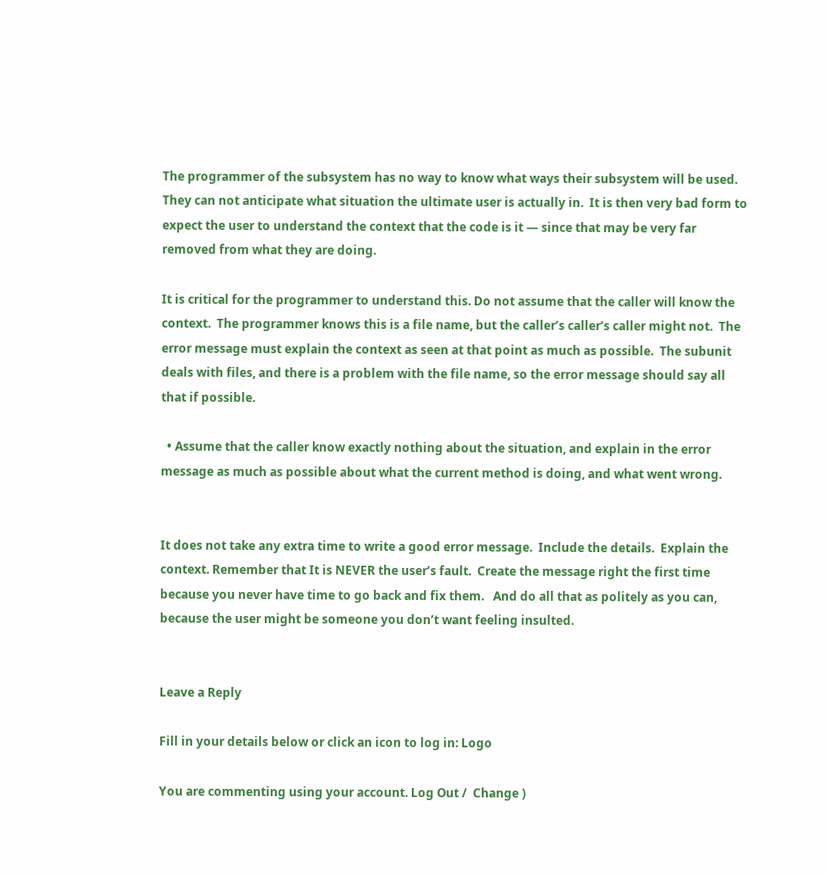The programmer of the subsystem has no way to know what ways their subsystem will be used.  They can not anticipate what situation the ultimate user is actually in.  It is then very bad form to expect the user to understand the context that the code is it — since that may be very far removed from what they are doing.

It is critical for the programmer to understand this. Do not assume that the caller will know the context.  The programmer knows this is a file name, but the caller’s caller’s caller might not.  The error message must explain the context as seen at that point as much as possible.  The subunit deals with files, and there is a problem with the file name, so the error message should say all that if possible.

  • Assume that the caller know exactly nothing about the situation, and explain in the error message as much as possible about what the current method is doing, and what went wrong.


It does not take any extra time to write a good error message.  Include the details.  Explain the context. Remember that It is NEVER the user’s fault.  Create the message right the first time because you never have time to go back and fix them.   And do all that as politely as you can, because the user might be someone you don’t want feeling insulted.


Leave a Reply

Fill in your details below or click an icon to log in: Logo

You are commenting using your account. Log Out /  Change )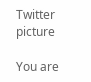Twitter picture

You are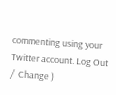commenting using your Twitter account. Log Out /  Change )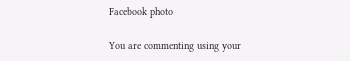Facebook photo

You are commenting using your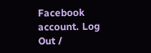Facebook account. Log Out /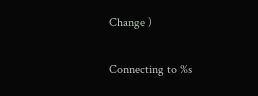Change )

Connecting to %s